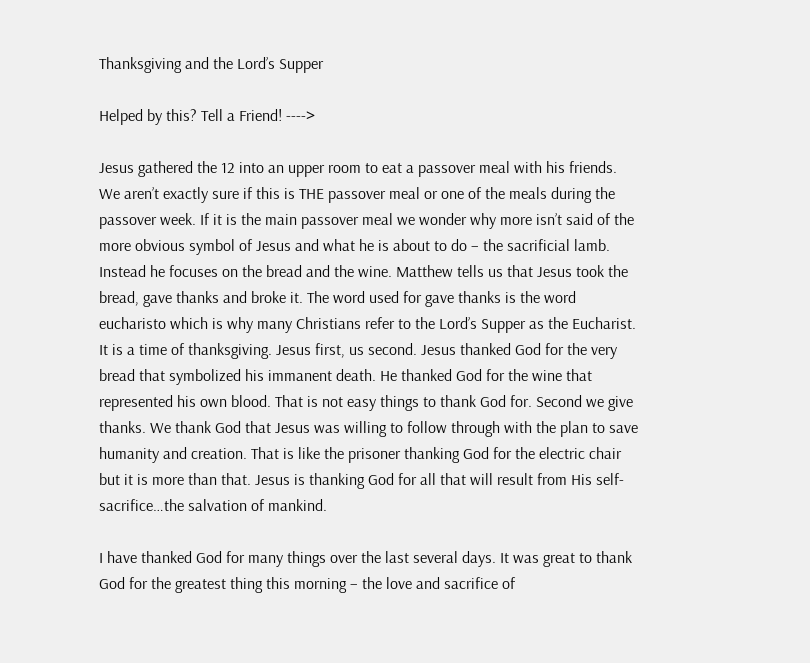Thanksgiving and the Lord’s Supper

Helped by this? Tell a Friend! ---->

Jesus gathered the 12 into an upper room to eat a passover meal with his friends. We aren’t exactly sure if this is THE passover meal or one of the meals during the passover week. If it is the main passover meal we wonder why more isn’t said of the more obvious symbol of Jesus and what he is about to do – the sacrificial lamb. Instead he focuses on the bread and the wine. Matthew tells us that Jesus took the bread, gave thanks and broke it. The word used for gave thanks is the word eucharisto which is why many Christians refer to the Lord’s Supper as the Eucharist. It is a time of thanksgiving. Jesus first, us second. Jesus thanked God for the very bread that symbolized his immanent death. He thanked God for the wine that represented his own blood. That is not easy things to thank God for. Second we give thanks. We thank God that Jesus was willing to follow through with the plan to save humanity and creation. That is like the prisoner thanking God for the electric chair but it is more than that. Jesus is thanking God for all that will result from His self-sacrifice…the salvation of mankind.

I have thanked God for many things over the last several days. It was great to thank God for the greatest thing this morning – the love and sacrifice of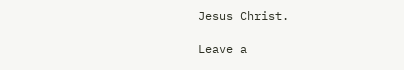Jesus Christ.

Leave a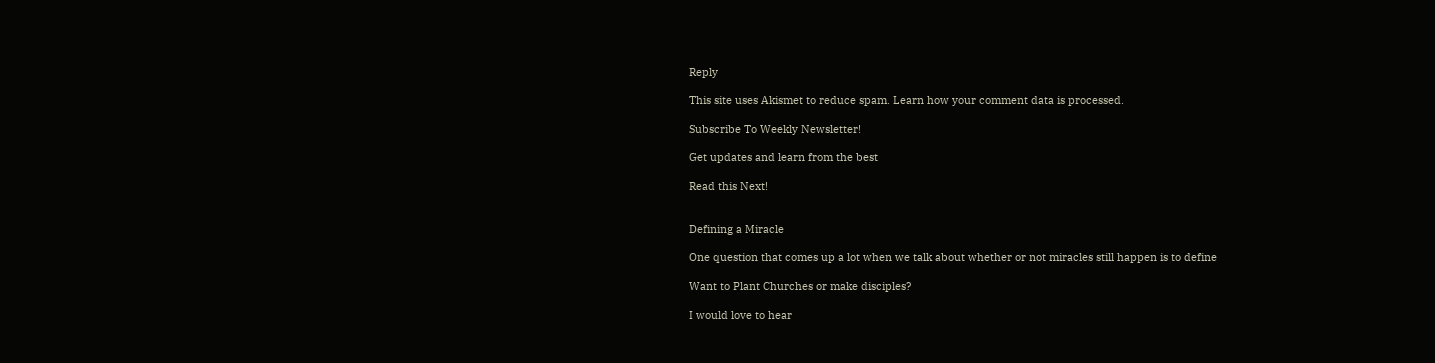Reply

This site uses Akismet to reduce spam. Learn how your comment data is processed.

Subscribe To Weekly Newsletter!

Get updates and learn from the best

Read this Next!


Defining a Miracle

One question that comes up a lot when we talk about whether or not miracles still happen is to define

Want to Plant Churches or make disciples?

I would love to hear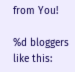from You!

%d bloggers like this: